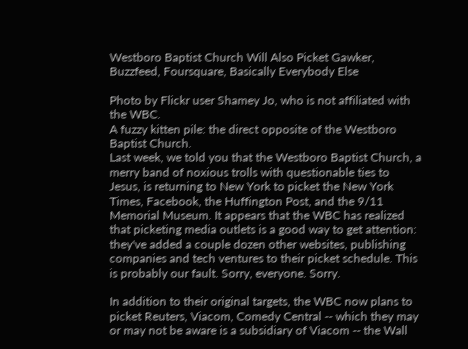Westboro Baptist Church Will Also Picket Gawker, Buzzfeed, Foursquare, Basically Everybody Else

Photo by Flickr user Shamey Jo, who is not affiliated with the WBC.
A fuzzy kitten pile: the direct opposite of the Westboro Baptist Church.
Last week, we told you that the Westboro Baptist Church, a merry band of noxious trolls with questionable ties to Jesus, is returning to New York to picket the New York Times, Facebook, the Huffington Post, and the 9/11 Memorial Museum. It appears that the WBC has realized that picketing media outlets is a good way to get attention: they've added a couple dozen other websites, publishing companies and tech ventures to their picket schedule. This is probably our fault. Sorry, everyone. Sorry.

In addition to their original targets, the WBC now plans to picket Reuters, Viacom, Comedy Central -- which they may or may not be aware is a subsidiary of Viacom -- the Wall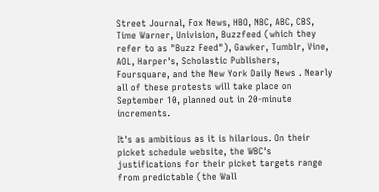Street Journal, Fox News, HBO, NBC, ABC, CBS, Time Warner, Univision, Buzzfeed (which they refer to as "Buzz Feed"), Gawker, Tumblr, Vine, AOL, Harper's, Scholastic Publishers, Foursquare, and the New York Daily News . Nearly all of these protests will take place on September 10, planned out in 20-minute increments.

It's as ambitious as it is hilarious. On their picket schedule website, the WBC's justifications for their picket targets range from predictable (the Wall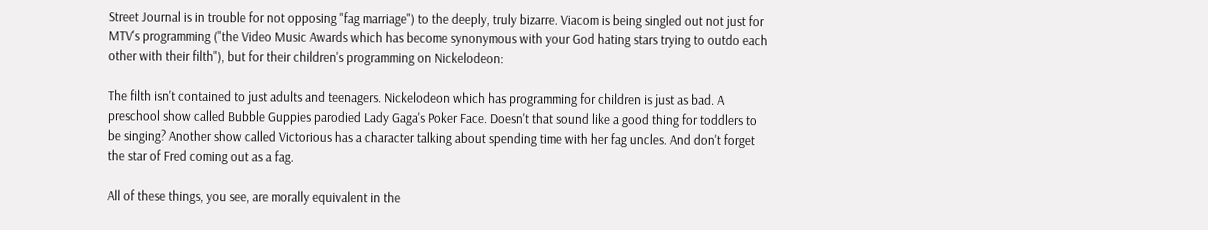Street Journal is in trouble for not opposing "fag marriage") to the deeply, truly bizarre. Viacom is being singled out not just for MTV's programming ("the Video Music Awards which has become synonymous with your God hating stars trying to outdo each other with their filth"), but for their children's programming on Nickelodeon:

The filth isn't contained to just adults and teenagers. Nickelodeon which has programming for children is just as bad. A preschool show called Bubble Guppies parodied Lady Gaga's Poker Face. Doesn't that sound like a good thing for toddlers to be singing? Another show called Victorious has a character talking about spending time with her fag uncles. And don't forget the star of Fred coming out as a fag.

All of these things, you see, are morally equivalent in the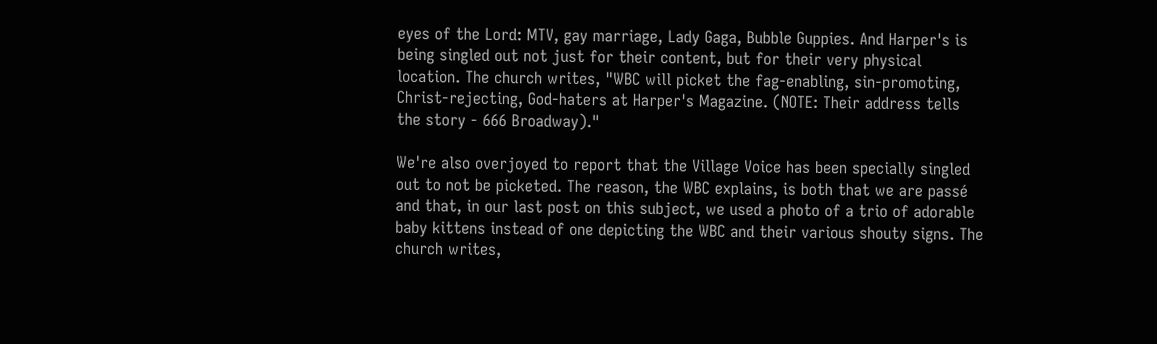eyes of the Lord: MTV, gay marriage, Lady Gaga, Bubble Guppies. And Harper's is being singled out not just for their content, but for their very physical location. The church writes, "WBC will picket the fag-enabling, sin-promoting, Christ-rejecting, God-haters at Harper's Magazine. (NOTE: Their address tells the story - 666 Broadway)."

We're also overjoyed to report that the Village Voice has been specially singled out to not be picketed. The reason, the WBC explains, is both that we are passé and that, in our last post on this subject, we used a photo of a trio of adorable baby kittens instead of one depicting the WBC and their various shouty signs. The church writes,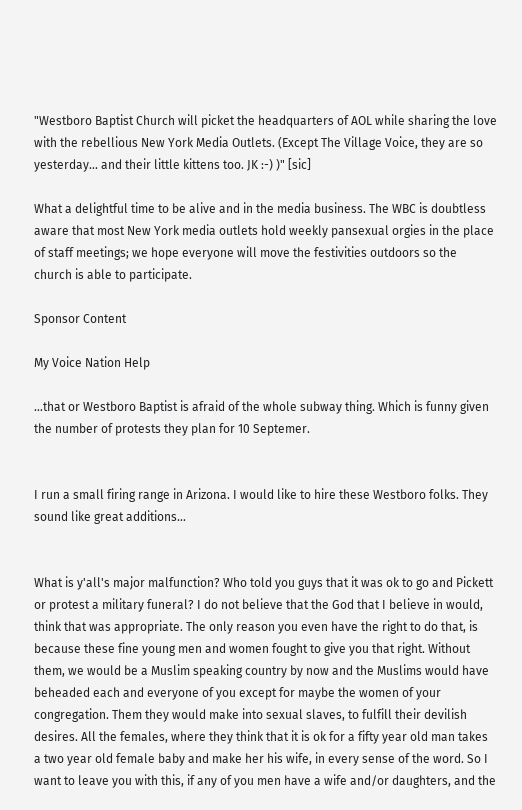"Westboro Baptist Church will picket the headquarters of AOL while sharing the love with the rebellious New York Media Outlets. (Except The Village Voice, they are so yesterday... and their little kittens too. JK :-) )" [sic]

What a delightful time to be alive and in the media business. The WBC is doubtless aware that most New York media outlets hold weekly pansexual orgies in the place of staff meetings; we hope everyone will move the festivities outdoors so the church is able to participate.

Sponsor Content

My Voice Nation Help

…that or Westboro Baptist is afraid of the whole subway thing. Which is funny given the number of protests they plan for 10 Septemer.


I run a small firing range in Arizona. I would like to hire these Westboro folks. They sound like great additions...


What is y'all's major malfunction? Who told you guys that it was ok to go and Pickett or protest a military funeral? I do not believe that the God that I believe in would, think that was appropriate. The only reason you even have the right to do that, is because these fine young men and women fought to give you that right. Without them, we would be a Muslim speaking country by now and the Muslims would have beheaded each and everyone of you except for maybe the women of your congregation. Them they would make into sexual slaves, to fulfill their devilish desires. All the females, where they think that it is ok for a fifty year old man takes a two year old female baby and make her his wife, in every sense of the word. So I want to leave you with this, if any of you men have a wife and/or daughters, and the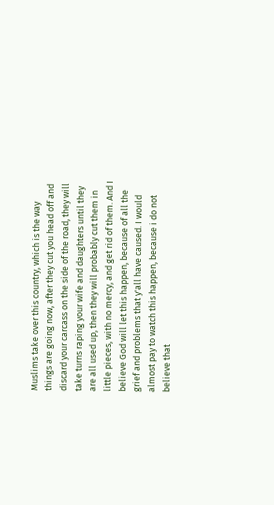Muslims take over this country, which is the way things are going now, after they cut you head off and discard your carcass on the side of the road, they will take turns raping your wife and daughters until they are all used up, then they will probably cut them in little pieces, with no mercy, and get rid of them. And I believe God will let this happen, because of all the grief and problems that y'all have caused. I would almost pay to watch this happen, because i do not believe that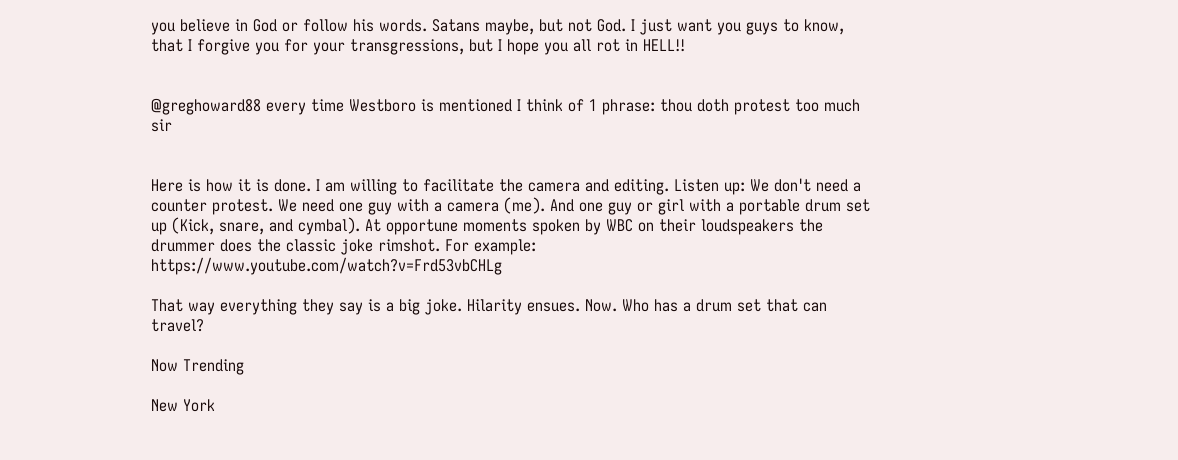you believe in God or follow his words. Satans maybe, but not God. I just want you guys to know, that I forgive you for your transgressions, but I hope you all rot in HELL!!


@greghoward88 every time Westboro is mentioned I think of 1 phrase: thou doth protest too much sir


Here is how it is done. I am willing to facilitate the camera and editing. Listen up: We don't need a counter protest. We need one guy with a camera (me). And one guy or girl with a portable drum set up (Kick, snare, and cymbal). At opportune moments spoken by WBC on their loudspeakers the drummer does the classic joke rimshot. For example: https://www.youtube.com/watch?v=Frd53vbCHLg

That way everything they say is a big joke. Hilarity ensues. Now. Who has a drum set that can travel?

Now Trending

New York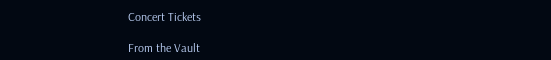Concert Tickets

From the Vault